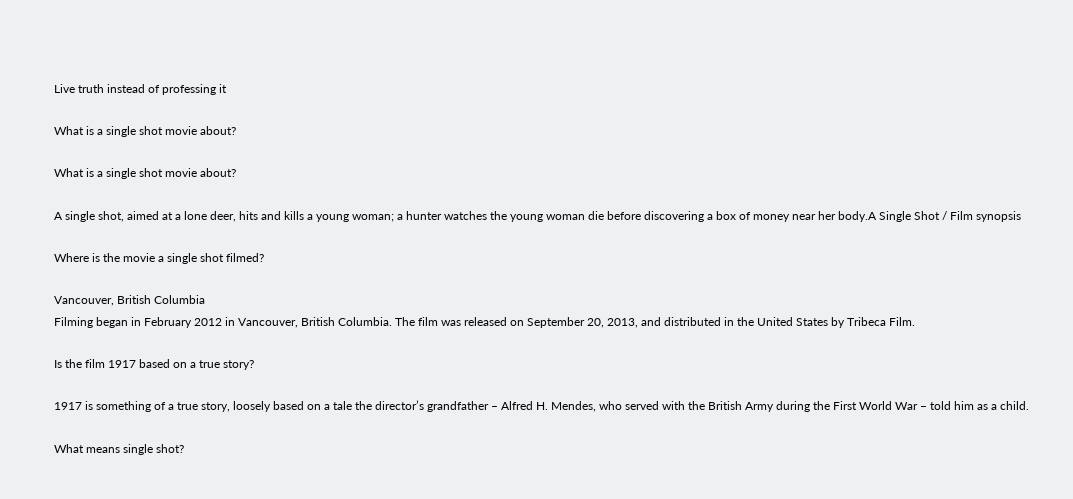Live truth instead of professing it

What is a single shot movie about?

What is a single shot movie about?

A single shot, aimed at a lone deer, hits and kills a young woman; a hunter watches the young woman die before discovering a box of money near her body.A Single Shot / Film synopsis

Where is the movie a single shot filmed?

Vancouver, British Columbia
Filming began in February 2012 in Vancouver, British Columbia. The film was released on September 20, 2013, and distributed in the United States by Tribeca Film.

Is the film 1917 based on a true story?

1917 is something of a true story, loosely based on a tale the director’s grandfather – Alfred H. Mendes, who served with the British Army during the First World War – told him as a child.

What means single shot?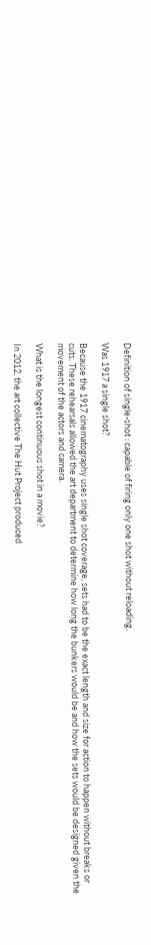Definition of single-shot : capable of firing only one shot without reloading.

Was 1917 a single shot?

Because the 1917 cinematography uses single shot coverage, sets had to be the exact length and size for action to happen without breaks or cuts. These rehearsals allowed the art department to determine how long the bunkers would be and how the sets would be designed given the movement of the actors and camera.

What is the longest continuous shot in a movie?

In 2012, the art collective The Hut Project produced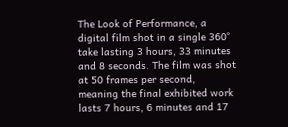The Look of Performance, a digital film shot in a single 360° take lasting 3 hours, 33 minutes and 8 seconds. The film was shot at 50 frames per second, meaning the final exhibited work lasts 7 hours, 6 minutes and 17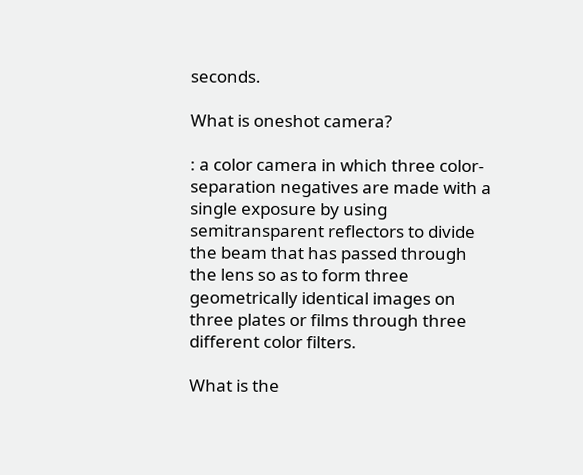seconds.

What is oneshot camera?

: a color camera in which three color-separation negatives are made with a single exposure by using semitransparent reflectors to divide the beam that has passed through the lens so as to form three geometrically identical images on three plates or films through three different color filters.

What is the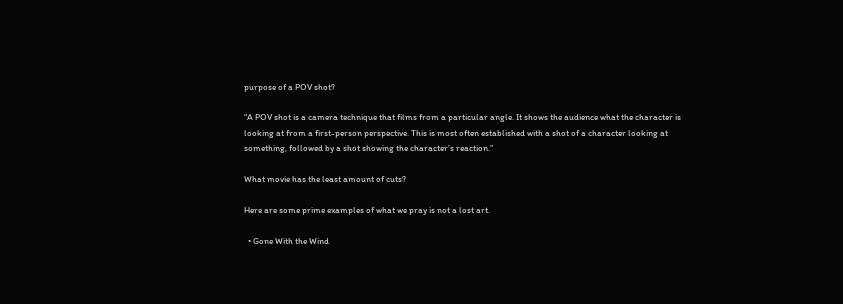purpose of a POV shot?

“A POV shot is a camera technique that films from a particular angle. It shows the audience what the character is looking at from a first-person perspective. This is most often established with a shot of a character looking at something, followed by a shot showing the character’s reaction.”

What movie has the least amount of cuts?

Here are some prime examples of what we pray is not a lost art.

  • Gone With the Wind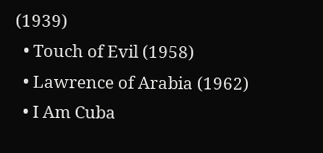(1939)
  • Touch of Evil (1958)
  • Lawrence of Arabia (1962)
  • I Am Cuba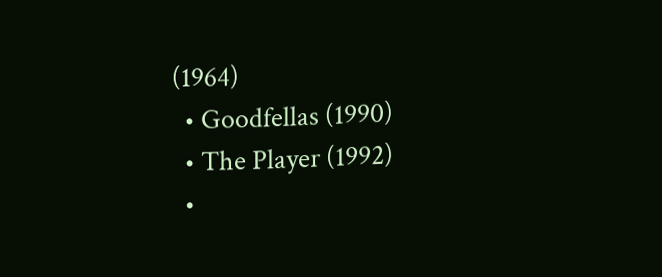(1964)
  • Goodfellas (1990)
  • The Player (1992)
  •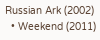Russian Ark (2002)
  • Weekend (2011)